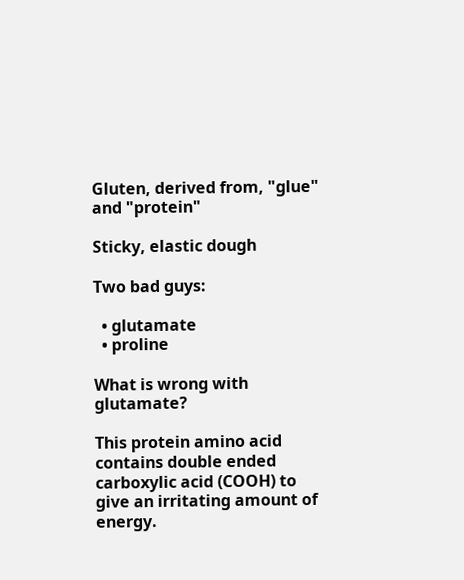Gluten, derived from, "glue" and "protein"

Sticky, elastic dough

Two bad guys:

  • glutamate
  • proline

What is wrong with glutamate?

This protein amino acid contains double ended carboxylic acid (COOH) to give an irritating amount of energy.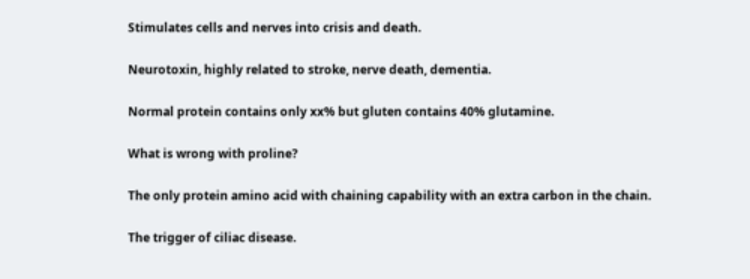Stimulates cells and nerves into crisis and death.

Neurotoxin, highly related to stroke, nerve death, dementia.

Normal protein contains only xx% but gluten contains 40% glutamine.

What is wrong with proline?

The only protein amino acid with chaining capability with an extra carbon in the chain.

The trigger of ciliac disease.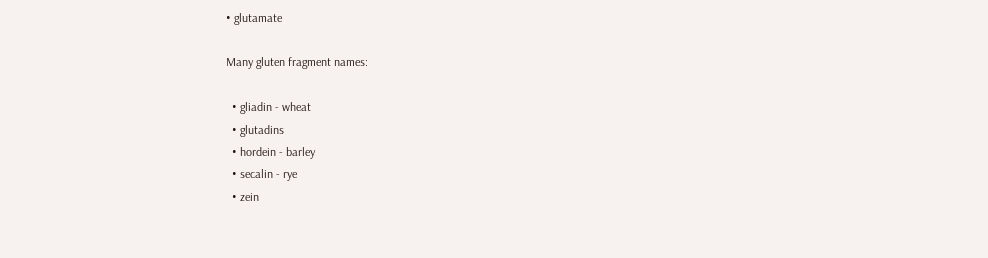• glutamate

Many gluten fragment names:

  • gliadin - wheat
  • glutadins
  • hordein - barley
  • secalin - rye
  • zein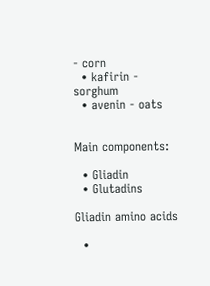- corn
  • kafirin - sorghum
  • avenin - oats


Main components:

  • Gliadin
  • Glutadins

Gliadin amino acids

  •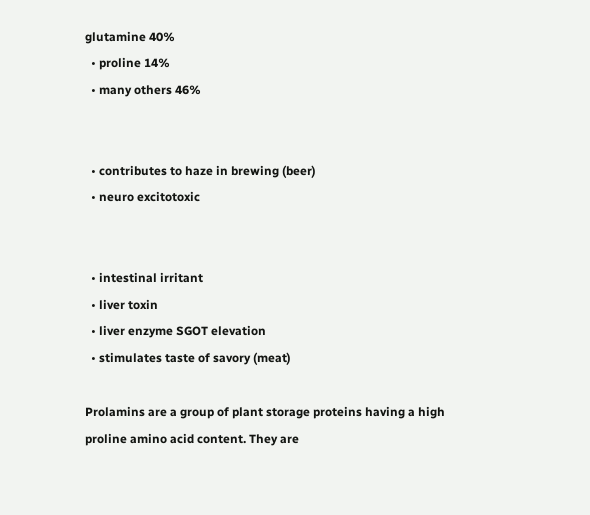glutamine 40%
  • proline 14%
  • many others 46%


  • contributes to haze in brewing (beer)
  • neuro excitotoxic


  • intestinal irritant
  • liver toxin
  • liver enzyme SGOT elevation
  • stimulates taste of savory (meat)

Prolamins are a group of plant storage proteins having a high proline amino acid content. They are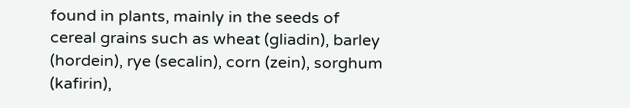found in plants, mainly in the seeds of cereal grains such as wheat (gliadin), barley (hordein), rye (secalin), corn (zein), sorghum (kafirin),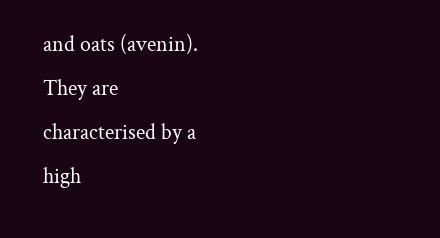and oats (avenin). They are characterised by a high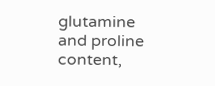glutamine and proline content,